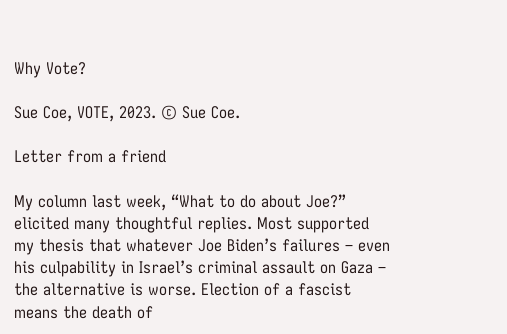Why Vote?

Sue Coe, VOTE, 2023. © Sue Coe.

Letter from a friend

My column last week, “What to do about Joe?” elicited many thoughtful replies. Most supported my thesis that whatever Joe Biden’s failures – even his culpability in Israel’s criminal assault on Gaza – the alternative is worse. Election of a fascist means the death of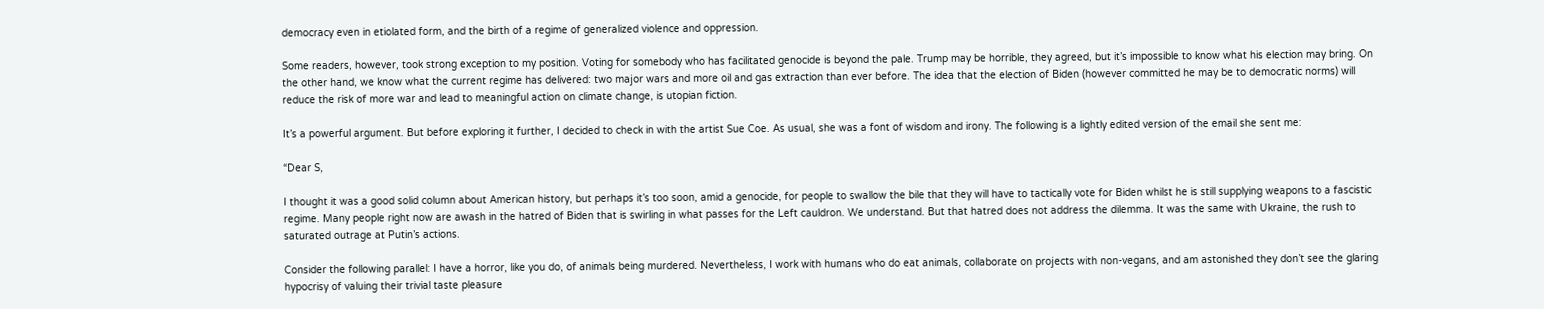democracy even in etiolated form, and the birth of a regime of generalized violence and oppression.

Some readers, however, took strong exception to my position. Voting for somebody who has facilitated genocide is beyond the pale. Trump may be horrible, they agreed, but it’s impossible to know what his election may bring. On the other hand, we know what the current regime has delivered: two major wars and more oil and gas extraction than ever before. The idea that the election of Biden (however committed he may be to democratic norms) will reduce the risk of more war and lead to meaningful action on climate change, is utopian fiction.

It’s a powerful argument. But before exploring it further, I decided to check in with the artist Sue Coe. As usual, she was a font of wisdom and irony. The following is a lightly edited version of the email she sent me:

“Dear S,

I thought it was a good solid column about American history, but perhaps it’s too soon, amid a genocide, for people to swallow the bile that they will have to tactically vote for Biden whilst he is still supplying weapons to a fascistic regime. Many people right now are awash in the hatred of Biden that is swirling in what passes for the Left cauldron. We understand. But that hatred does not address the dilemma. It was the same with Ukraine, the rush to saturated outrage at Putin’s actions.

Consider the following parallel: I have a horror, like you do, of animals being murdered. Nevertheless, I work with humans who do eat animals, collaborate on projects with non-vegans, and am astonished they don’t see the glaring hypocrisy of valuing their trivial taste pleasure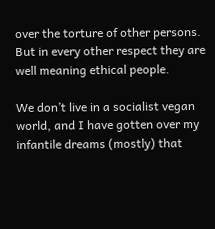over the torture of other persons. But in every other respect they are well meaning ethical people.

We don’t live in a socialist vegan world, and I have gotten over my infantile dreams (mostly) that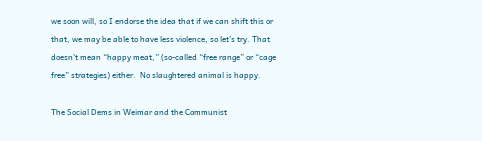we soon will, so I endorse the idea that if we can shift this or that, we may be able to have less violence, so let’s try. That doesn’t mean “happy meat,” (so-called “free range” or “cage free” strategies) either.  No slaughtered animal is happy.

The Social Dems in Weimar and the Communist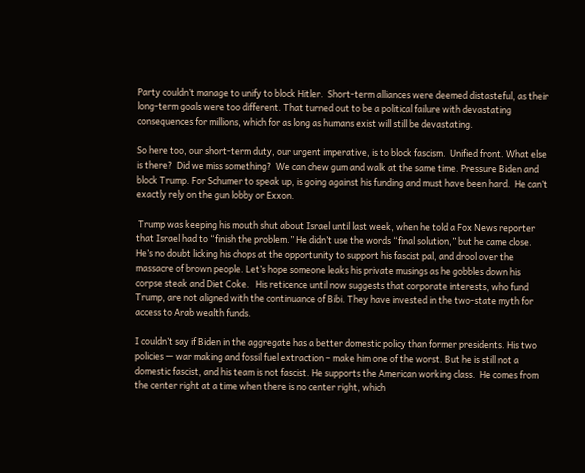Party couldn’t manage to unify to block Hitler.  Short-term alliances were deemed distasteful, as their long-term goals were too different. That turned out to be a political failure with devastating consequences for millions, which for as long as humans exist will still be devastating.

So here too, our short-term duty, our urgent imperative, is to block fascism.  Unified front. What else is there?  Did we miss something?  We can chew gum and walk at the same time. Pressure Biden and block Trump. For Schumer to speak up, is going against his funding and must have been hard.  He can’t exactly rely on the gun lobby or Exxon.

 Trump was keeping his mouth shut about Israel until last week, when he told a Fox News reporter that Israel had to “finish the problem.” He didn’t use the words “final solution,” but he came close. He’s no doubt licking his chops at the opportunity to support his fascist pal, and drool over the massacre of brown people. Let’s hope someone leaks his private musings as he gobbles down his corpse steak and Diet Coke.   His reticence until now suggests that corporate interests, who fund Trump, are not aligned with the continuance of Bibi. They have invested in the two-state myth for access to Arab wealth funds.

I couldn’t say if Biden in the aggregate has a better domestic policy than former presidents. His two policies — war making and fossil fuel extraction – make him one of the worst. But he is still not a domestic fascist, and his team is not fascist. He supports the American working class.  He comes from the center right at a time when there is no center right, which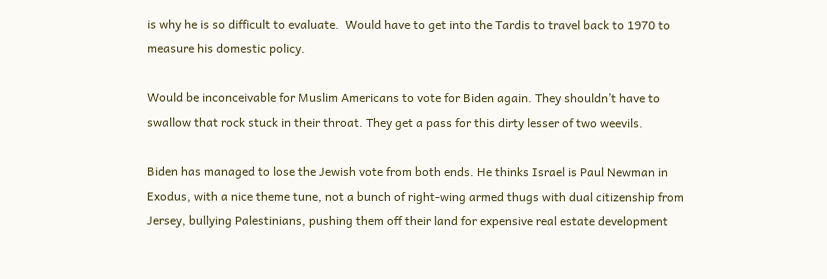is why he is so difficult to evaluate.  Would have to get into the Tardis to travel back to 1970 to measure his domestic policy.

Would be inconceivable for Muslim Americans to vote for Biden again. They shouldn’t have to swallow that rock stuck in their throat. They get a pass for this dirty lesser of two weevils.

Biden has managed to lose the Jewish vote from both ends. He thinks Israel is Paul Newman in Exodus, with a nice theme tune, not a bunch of right-wing armed thugs with dual citizenship from Jersey, bullying Palestinians, pushing them off their land for expensive real estate development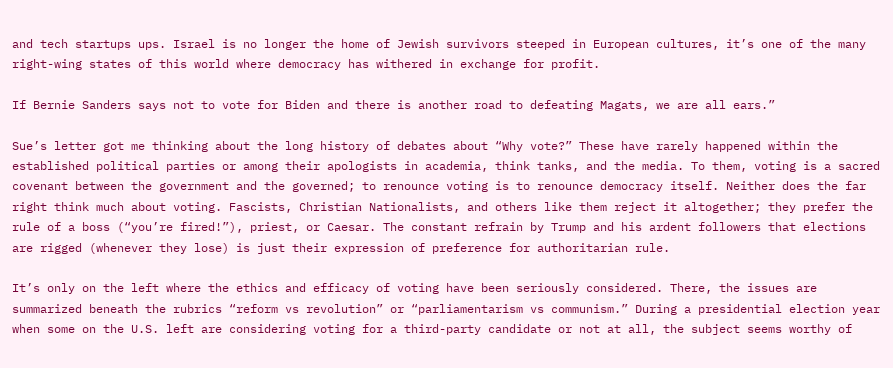and tech startups ups. Israel is no longer the home of Jewish survivors steeped in European cultures, it’s one of the many right-wing states of this world where democracy has withered in exchange for profit.

If Bernie Sanders says not to vote for Biden and there is another road to defeating Magats, we are all ears.”

Sue’s letter got me thinking about the long history of debates about “Why vote?” These have rarely happened within the established political parties or among their apologists in academia, think tanks, and the media. To them, voting is a sacred covenant between the government and the governed; to renounce voting is to renounce democracy itself. Neither does the far right think much about voting. Fascists, Christian Nationalists, and others like them reject it altogether; they prefer the rule of a boss (“you’re fired!”), priest, or Caesar. The constant refrain by Trump and his ardent followers that elections are rigged (whenever they lose) is just their expression of preference for authoritarian rule.

It’s only on the left where the ethics and efficacy of voting have been seriously considered. There, the issues are summarized beneath the rubrics “reform vs revolution” or “parliamentarism vs communism.” During a presidential election year when some on the U.S. left are considering voting for a third-party candidate or not at all, the subject seems worthy of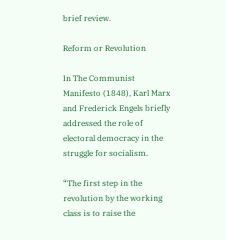brief review.

Reform or Revolution

In The Communist Manifesto (1848), Karl Marx and Frederick Engels briefly addressed the role of electoral democracy in the struggle for socialism.

“The first step in the revolution by the working class is to raise the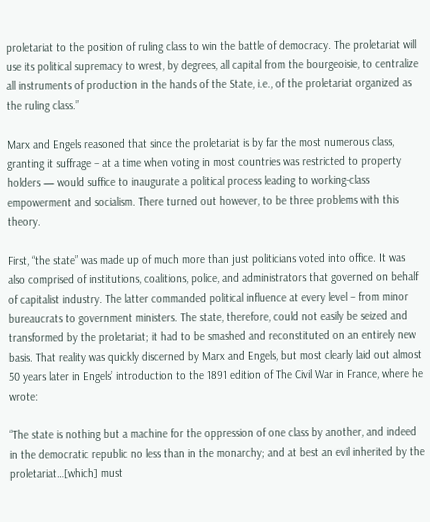proletariat to the position of ruling class to win the battle of democracy. The proletariat will use its political supremacy to wrest, by degrees, all capital from the bourgeoisie, to centralize all instruments of production in the hands of the State, i.e., of the proletariat organized as the ruling class.”

Marx and Engels reasoned that since the proletariat is by far the most numerous class, granting it suffrage – at a time when voting in most countries was restricted to property holders — would suffice to inaugurate a political process leading to working-class empowerment and socialism. There turned out however, to be three problems with this theory.

First, “the state” was made up of much more than just politicians voted into office. It was also comprised of institutions, coalitions, police, and administrators that governed on behalf of capitalist industry. The latter commanded political influence at every level – from minor bureaucrats to government ministers. The state, therefore, could not easily be seized and transformed by the proletariat; it had to be smashed and reconstituted on an entirely new basis. That reality was quickly discerned by Marx and Engels, but most clearly laid out almost 50 years later in Engels’ introduction to the 1891 edition of The Civil War in France, where he wrote:

“The state is nothing but a machine for the oppression of one class by another, and indeed in the democratic republic no less than in the monarchy; and at best an evil inherited by the proletariat…[which] must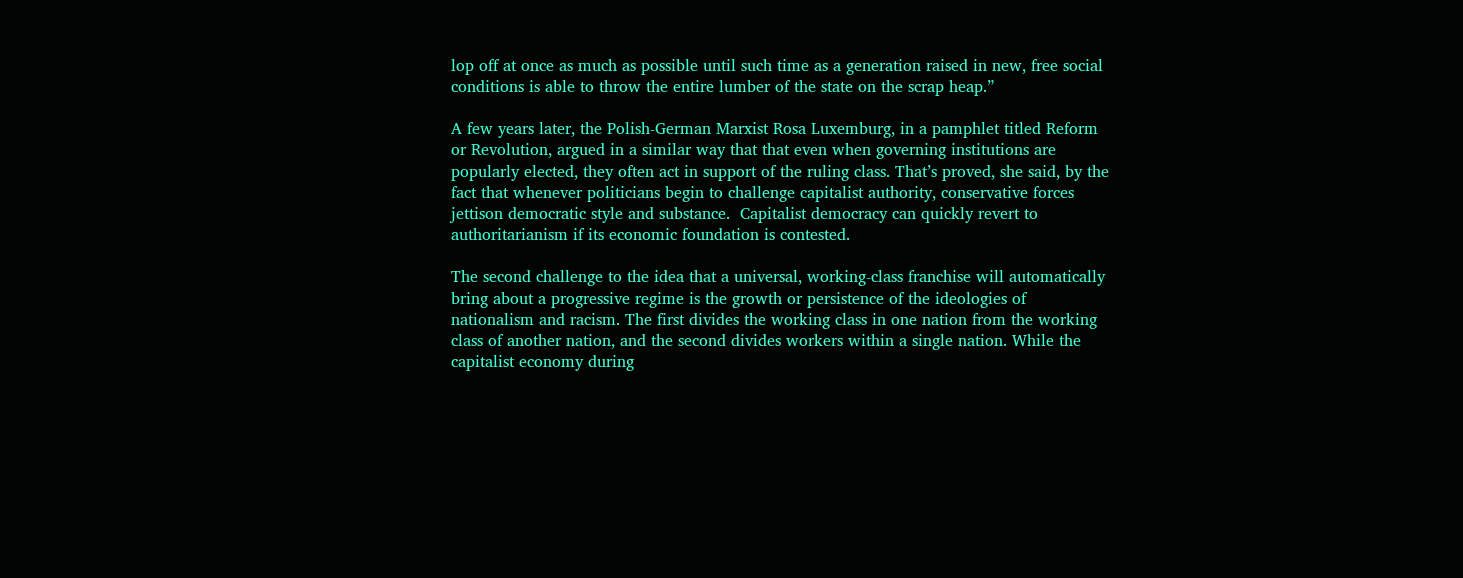lop off at once as much as possible until such time as a generation raised in new, free social conditions is able to throw the entire lumber of the state on the scrap heap.”

A few years later, the Polish-German Marxist Rosa Luxemburg, in a pamphlet titled Reform or Revolution, argued in a similar way that that even when governing institutions are popularly elected, they often act in support of the ruling class. That’s proved, she said, by the fact that whenever politicians begin to challenge capitalist authority, conservative forces jettison democratic style and substance.  Capitalist democracy can quickly revert to authoritarianism if its economic foundation is contested.

The second challenge to the idea that a universal, working-class franchise will automatically bring about a progressive regime is the growth or persistence of the ideologies of nationalism and racism. The first divides the working class in one nation from the working class of another nation, and the second divides workers within a single nation. While the capitalist economy during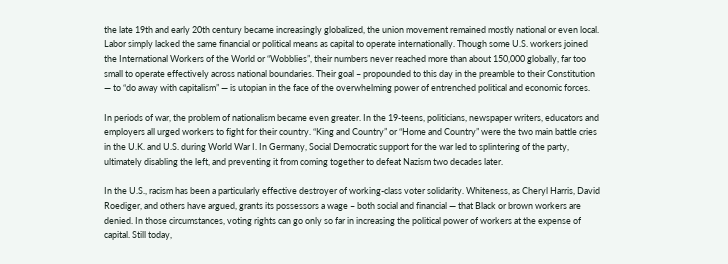the late 19th and early 20th century became increasingly globalized, the union movement remained mostly national or even local. Labor simply lacked the same financial or political means as capital to operate internationally. Though some U.S. workers joined the International Workers of the World or “Wobblies”, their numbers never reached more than about 150,000 globally, far too small to operate effectively across national boundaries. Their goal – propounded to this day in the preamble to their Constitution — to “do away with capitalism” — is utopian in the face of the overwhelming power of entrenched political and economic forces.

In periods of war, the problem of nationalism became even greater. In the 19-teens, politicians, newspaper writers, educators and employers all urged workers to fight for their country. “King and Country” or “Home and Country” were the two main battle cries in the U.K. and U.S. during World War I. In Germany, Social Democratic support for the war led to splintering of the party, ultimately disabling the left, and preventing it from coming together to defeat Nazism two decades later.

In the U.S., racism has been a particularly effective destroyer of working-class voter solidarity. Whiteness, as Cheryl Harris, David Roediger, and others have argued, grants its possessors a wage – both social and financial — that Black or brown workers are denied. In those circumstances, voting rights can go only so far in increasing the political power of workers at the expense of capital. Still today,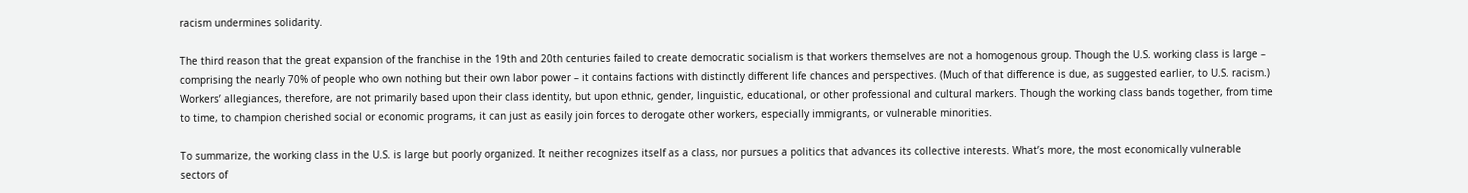racism undermines solidarity.

The third reason that the great expansion of the franchise in the 19th and 20th centuries failed to create democratic socialism is that workers themselves are not a homogenous group. Though the U.S. working class is large – comprising the nearly 70% of people who own nothing but their own labor power – it contains factions with distinctly different life chances and perspectives. (Much of that difference is due, as suggested earlier, to U.S. racism.) Workers’ allegiances, therefore, are not primarily based upon their class identity, but upon ethnic, gender, linguistic, educational, or other professional and cultural markers. Though the working class bands together, from time to time, to champion cherished social or economic programs, it can just as easily join forces to derogate other workers, especially immigrants, or vulnerable minorities.

To summarize, the working class in the U.S. is large but poorly organized. It neither recognizes itself as a class, nor pursues a politics that advances its collective interests. What’s more, the most economically vulnerable sectors of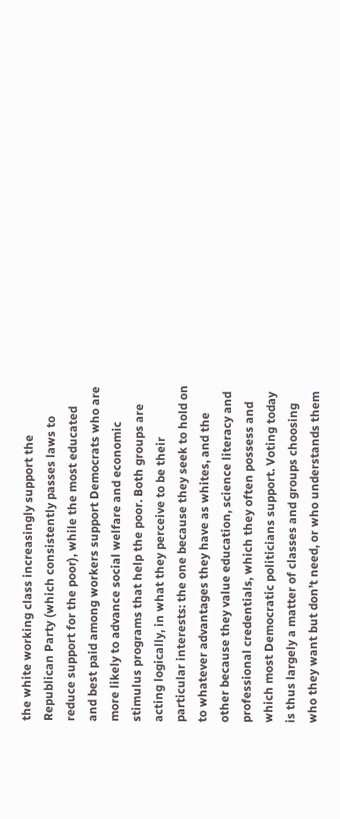the white working class increasingly support the Republican Party (which consistently passes laws to reduce support for the poor), while the most educated and best paid among workers support Democrats who are more likely to advance social welfare and economic stimulus programs that help the poor. Both groups are acting logically, in what they perceive to be their particular interests: the one because they seek to hold on to whatever advantages they have as whites, and the other because they value education, science literacy and professional credentials, which they often possess and which most Democratic politicians support. Voting today is thus largely a matter of classes and groups choosing who they want but don’t need, or who understands them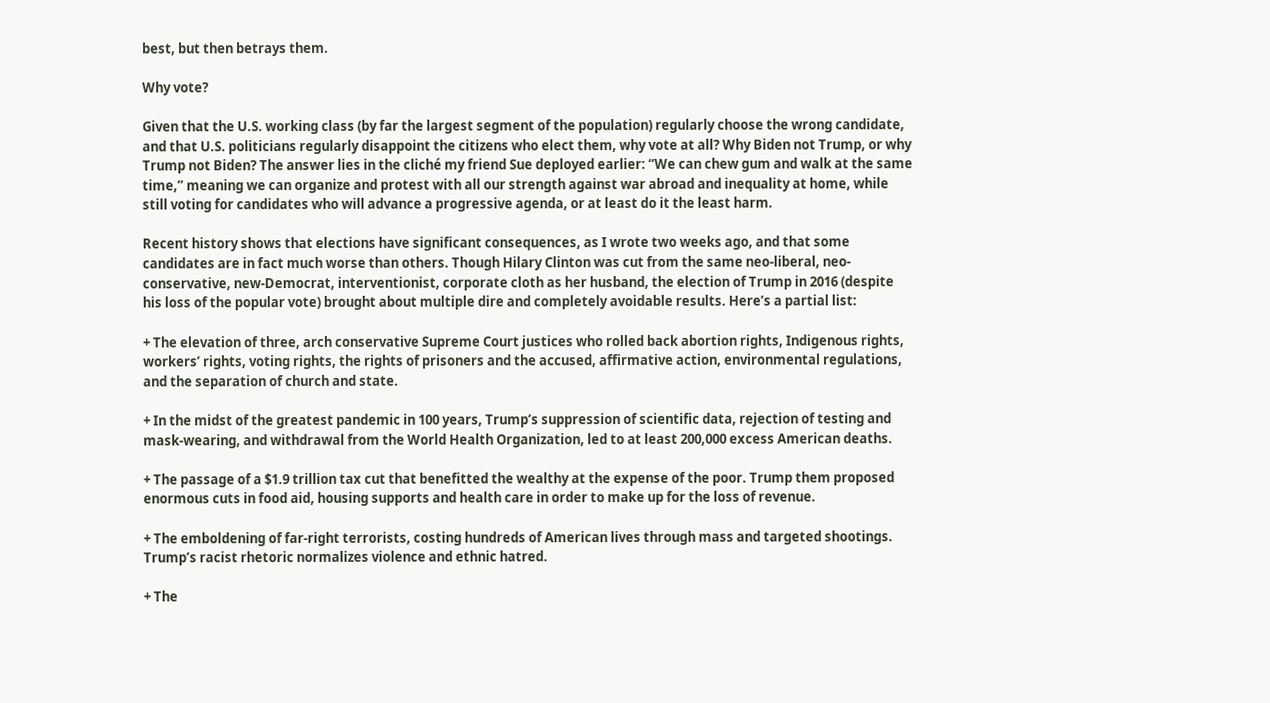best, but then betrays them.

Why vote?

Given that the U.S. working class (by far the largest segment of the population) regularly choose the wrong candidate, and that U.S. politicians regularly disappoint the citizens who elect them, why vote at all? Why Biden not Trump, or why Trump not Biden? The answer lies in the cliché my friend Sue deployed earlier: “We can chew gum and walk at the same time,” meaning we can organize and protest with all our strength against war abroad and inequality at home, while still voting for candidates who will advance a progressive agenda, or at least do it the least harm.

Recent history shows that elections have significant consequences, as I wrote two weeks ago, and that some candidates are in fact much worse than others. Though Hilary Clinton was cut from the same neo-liberal, neo-conservative, new-Democrat, interventionist, corporate cloth as her husband, the election of Trump in 2016 (despite his loss of the popular vote) brought about multiple dire and completely avoidable results. Here’s a partial list:

+ The elevation of three, arch conservative Supreme Court justices who rolled back abortion rights, Indigenous rights, workers’ rights, voting rights, the rights of prisoners and the accused, affirmative action, environmental regulations, and the separation of church and state.

+ In the midst of the greatest pandemic in 100 years, Trump’s suppression of scientific data, rejection of testing and mask-wearing, and withdrawal from the World Health Organization, led to at least 200,000 excess American deaths.

+ The passage of a $1.9 trillion tax cut that benefitted the wealthy at the expense of the poor. Trump them proposed enormous cuts in food aid, housing supports and health care in order to make up for the loss of revenue.

+ The emboldening of far-right terrorists, costing hundreds of American lives through mass and targeted shootings. Trump’s racist rhetoric normalizes violence and ethnic hatred.

+ The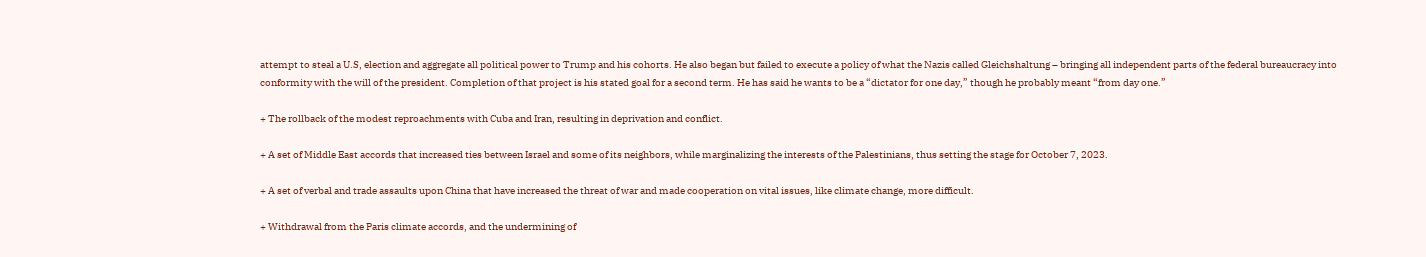attempt to steal a U.S, election and aggregate all political power to Trump and his cohorts. He also began but failed to execute a policy of what the Nazis called Gleichshaltung – bringing all independent parts of the federal bureaucracy into conformity with the will of the president. Completion of that project is his stated goal for a second term. He has said he wants to be a “dictator for one day,” though he probably meant “from day one.”

+ The rollback of the modest reproachments with Cuba and Iran, resulting in deprivation and conflict.

+ A set of Middle East accords that increased ties between Israel and some of its neighbors, while marginalizing the interests of the Palestinians, thus setting the stage for October 7, 2023.

+ A set of verbal and trade assaults upon China that have increased the threat of war and made cooperation on vital issues, like climate change, more difficult.

+ Withdrawal from the Paris climate accords, and the undermining of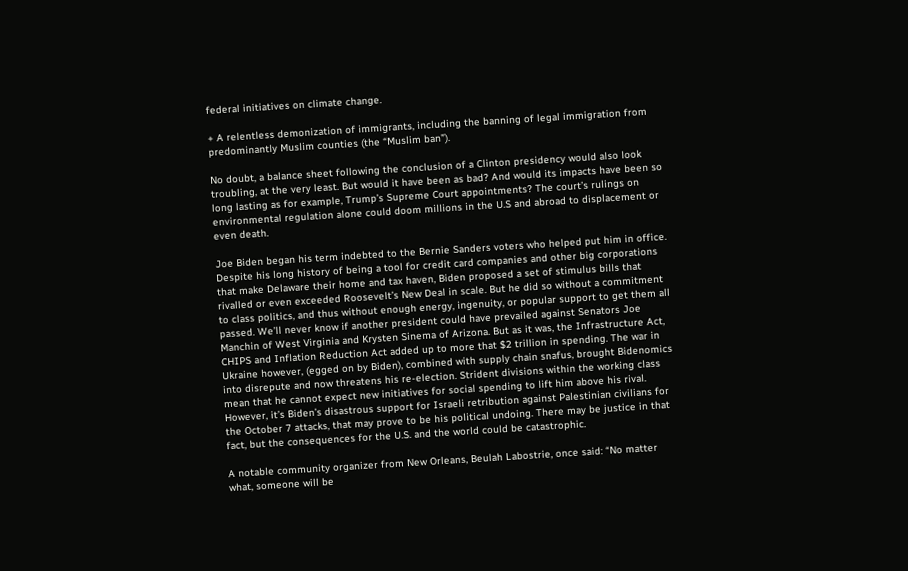federal initiatives on climate change.

+ A relentless demonization of immigrants, including the banning of legal immigration from predominantly Muslim counties (the “Muslim ban”).

No doubt, a balance sheet following the conclusion of a Clinton presidency would also look troubling, at the very least. But would it have been as bad? And would its impacts have been so long lasting as for example, Trump’s Supreme Court appointments? The court’s rulings on environmental regulation alone could doom millions in the U.S and abroad to displacement or even death.

Joe Biden began his term indebted to the Bernie Sanders voters who helped put him in office. Despite his long history of being a tool for credit card companies and other big corporations that make Delaware their home and tax haven, Biden proposed a set of stimulus bills that rivalled or even exceeded Roosevelt’s New Deal in scale. But he did so without a commitment to class politics, and thus without enough energy, ingenuity, or popular support to get them all passed. We’ll never know if another president could have prevailed against Senators Joe Manchin of West Virginia and Krysten Sinema of Arizona. But as it was, the Infrastructure Act, CHIPS and Inflation Reduction Act added up to more that $2 trillion in spending. The war in Ukraine however, (egged on by Biden), combined with supply chain snafus, brought Bidenomics into disrepute and now threatens his re-election. Strident divisions within the working class mean that he cannot expect new initiatives for social spending to lift him above his rival. However, it’s Biden’s disastrous support for Israeli retribution against Palestinian civilians for the October 7 attacks, that may prove to be his political undoing. There may be justice in that fact, but the consequences for the U.S. and the world could be catastrophic.

A notable community organizer from New Orleans, Beulah Labostrie, once said: “No matter what, someone will be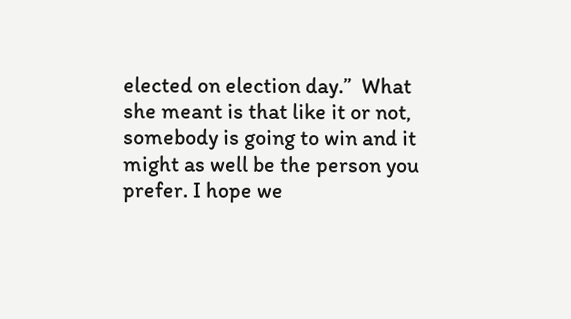elected on election day.”  What she meant is that like it or not, somebody is going to win and it might as well be the person you prefer. I hope we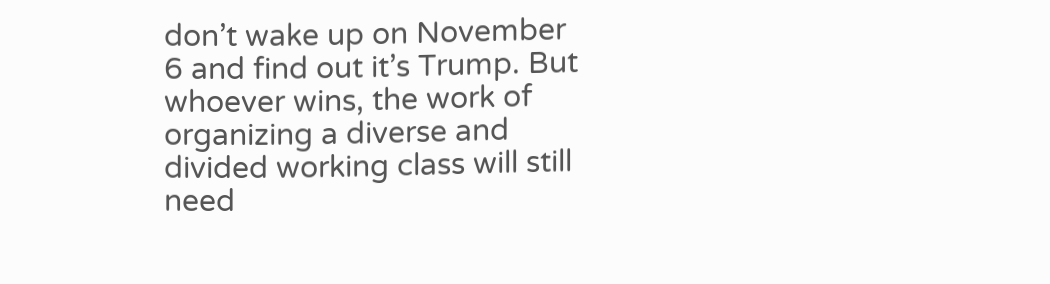don’t wake up on November 6 and find out it’s Trump. But whoever wins, the work of organizing a diverse and divided working class will still need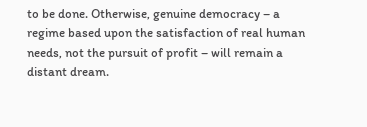to be done. Otherwise, genuine democracy – a regime based upon the satisfaction of real human needs, not the pursuit of profit – will remain a distant dream.